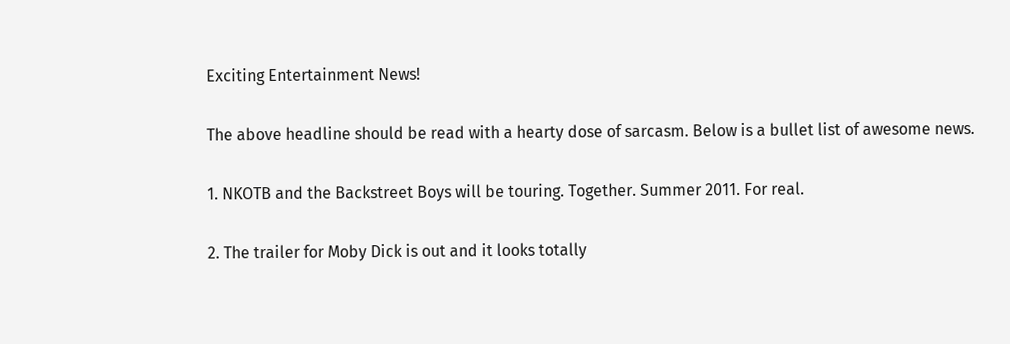Exciting Entertainment News!

The above headline should be read with a hearty dose of sarcasm. Below is a bullet list of awesome news.

1. NKOTB and the Backstreet Boys will be touring. Together. Summer 2011. For real.

2. The trailer for Moby Dick is out and it looks totally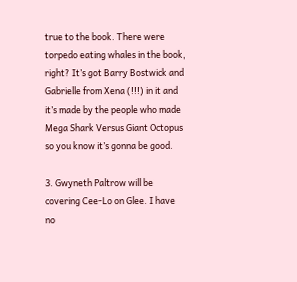true to the book. There were torpedo eating whales in the book, right? It’s got Barry Bostwick and Gabrielle from Xena (!!!) in it and it’s made by the people who made Mega Shark Versus Giant Octopus so you know it’s gonna be good.

3. Gwyneth Paltrow will be covering Cee-Lo on Glee. I have no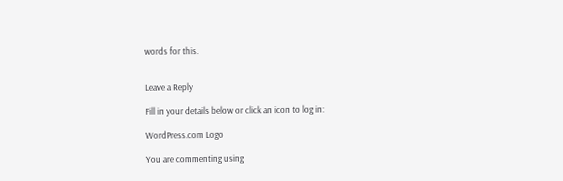words for this.


Leave a Reply

Fill in your details below or click an icon to log in:

WordPress.com Logo

You are commenting using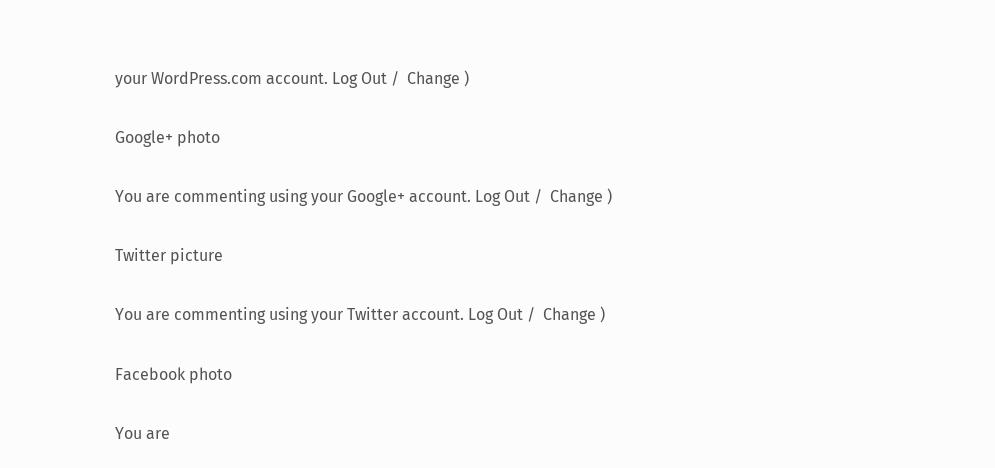your WordPress.com account. Log Out /  Change )

Google+ photo

You are commenting using your Google+ account. Log Out /  Change )

Twitter picture

You are commenting using your Twitter account. Log Out /  Change )

Facebook photo

You are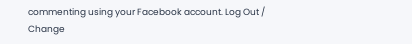commenting using your Facebook account. Log Out /  Change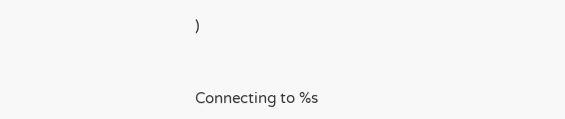)


Connecting to %s